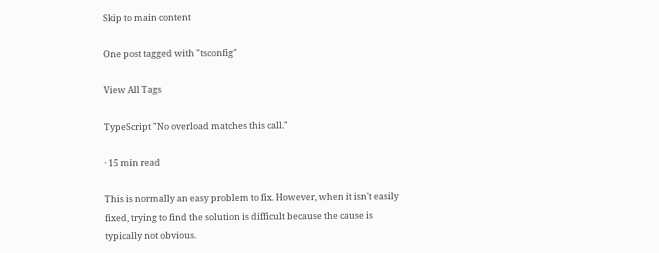Skip to main content

One post tagged with "tsconfig"

View All Tags

TypeScript "No overload matches this call."

· 15 min read

This is normally an easy problem to fix. However, when it isn't easily fixed, trying to find the solution is difficult because the cause is typically not obvious.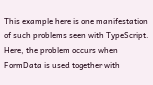This example here is one manifestation of such problems seen with TypeScript. Here, the problem occurs when FormData is used together with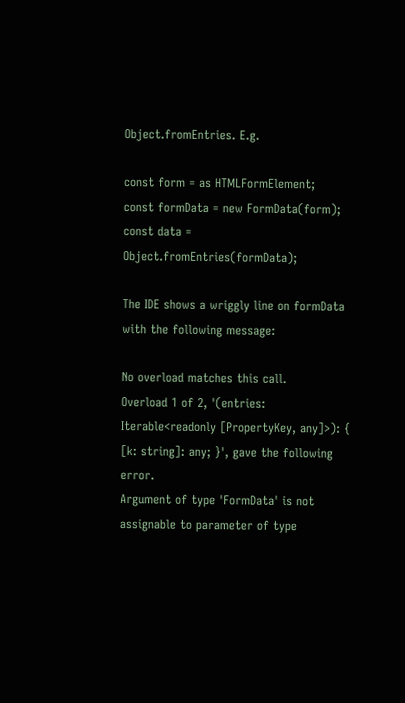Object.fromEntries. E.g.

const form = as HTMLFormElement;
const formData = new FormData(form);
const data = Object.fromEntries(formData);

The IDE shows a wriggly line on formData with the following message:

No overload matches this call.
Overload 1 of 2, '(entries: Iterable<readonly [PropertyKey, any]>): { [k: string]: any; }', gave the following error.
Argument of type 'FormData' is not assignable to parameter of type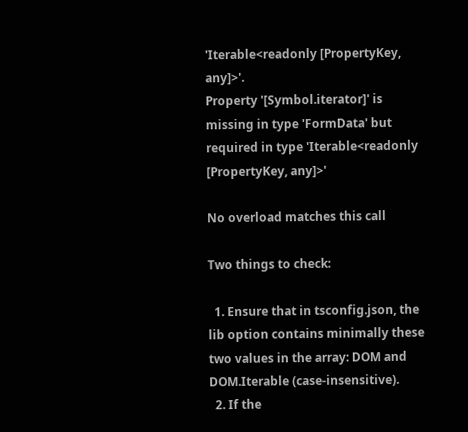'Iterable<readonly [PropertyKey, any]>'.
Property '[Symbol.iterator]' is missing in type 'FormData' but required in type 'Iterable<readonly [PropertyKey, any]>'

No overload matches this call

Two things to check:

  1. Ensure that in tsconfig.json, the lib option contains minimally these two values in the array: DOM and DOM.Iterable (case-insensitive).
  2. If the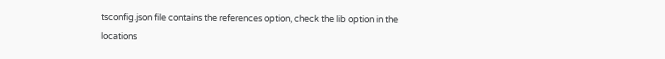tsconfig.json file contains the references option, check the lib option in the locations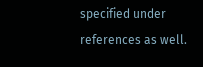specified under references as well.